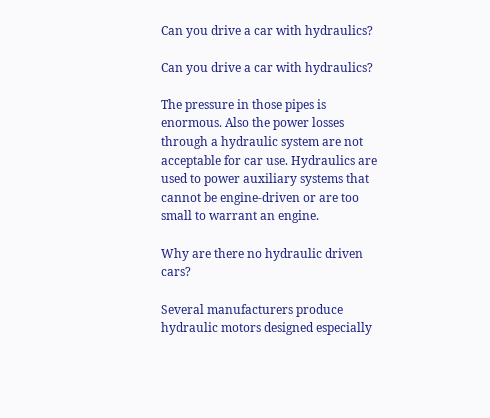Can you drive a car with hydraulics?

Can you drive a car with hydraulics?

The pressure in those pipes is enormous. Also the power losses through a hydraulic system are not acceptable for car use. Hydraulics are used to power auxiliary systems that cannot be engine-driven or are too small to warrant an engine.

Why are there no hydraulic driven cars?

Several manufacturers produce hydraulic motors designed especially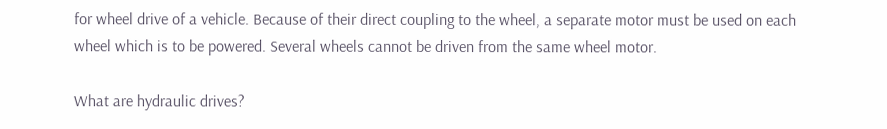for wheel drive of a vehicle. Because of their direct coupling to the wheel, a separate motor must be used on each wheel which is to be powered. Several wheels cannot be driven from the same wheel motor.

What are hydraulic drives?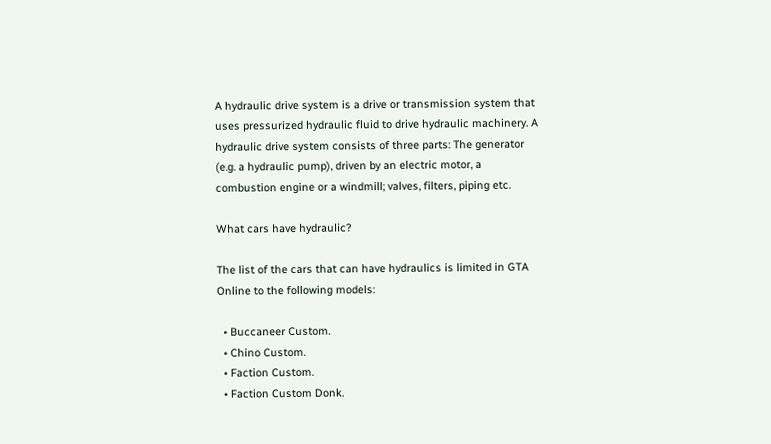A hydraulic drive system is a drive or transmission system that uses pressurized hydraulic fluid to drive hydraulic machinery. A hydraulic drive system consists of three parts: The generator (e.g. a hydraulic pump), driven by an electric motor, a combustion engine or a windmill; valves, filters, piping etc.

What cars have hydraulic?

The list of the cars that can have hydraulics is limited in GTA Online to the following models:

  • Buccaneer Custom.
  • Chino Custom.
  • Faction Custom.
  • Faction Custom Donk.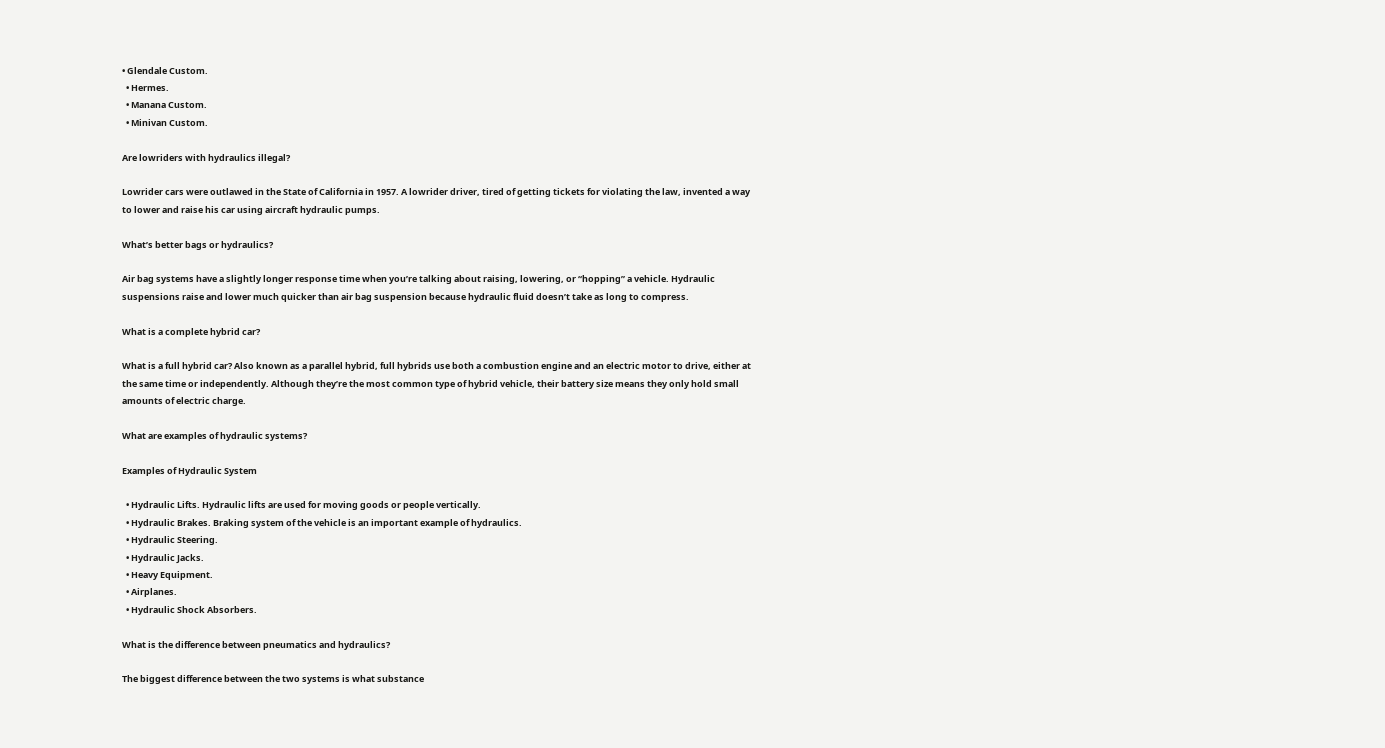• Glendale Custom.
  • Hermes.
  • Manana Custom.
  • Minivan Custom.

Are lowriders with hydraulics illegal?

Lowrider cars were outlawed in the State of California in 1957. A lowrider driver, tired of getting tickets for violating the law, invented a way to lower and raise his car using aircraft hydraulic pumps.

What’s better bags or hydraulics?

Air bag systems have a slightly longer response time when you’re talking about raising, lowering, or “hopping” a vehicle. Hydraulic suspensions raise and lower much quicker than air bag suspension because hydraulic fluid doesn’t take as long to compress.

What is a complete hybrid car?

What is a full hybrid car? Also known as a parallel hybrid, full hybrids use both a combustion engine and an electric motor to drive, either at the same time or independently. Although they’re the most common type of hybrid vehicle, their battery size means they only hold small amounts of electric charge.

What are examples of hydraulic systems?

Examples of Hydraulic System

  • Hydraulic Lifts. Hydraulic lifts are used for moving goods or people vertically.
  • Hydraulic Brakes. Braking system of the vehicle is an important example of hydraulics.
  • Hydraulic Steering.
  • Hydraulic Jacks.
  • Heavy Equipment.
  • Airplanes.
  • Hydraulic Shock Absorbers.

What is the difference between pneumatics and hydraulics?

The biggest difference between the two systems is what substance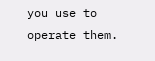you use to operate them.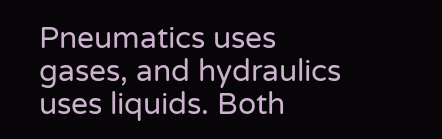Pneumatics uses gases, and hydraulics uses liquids. Both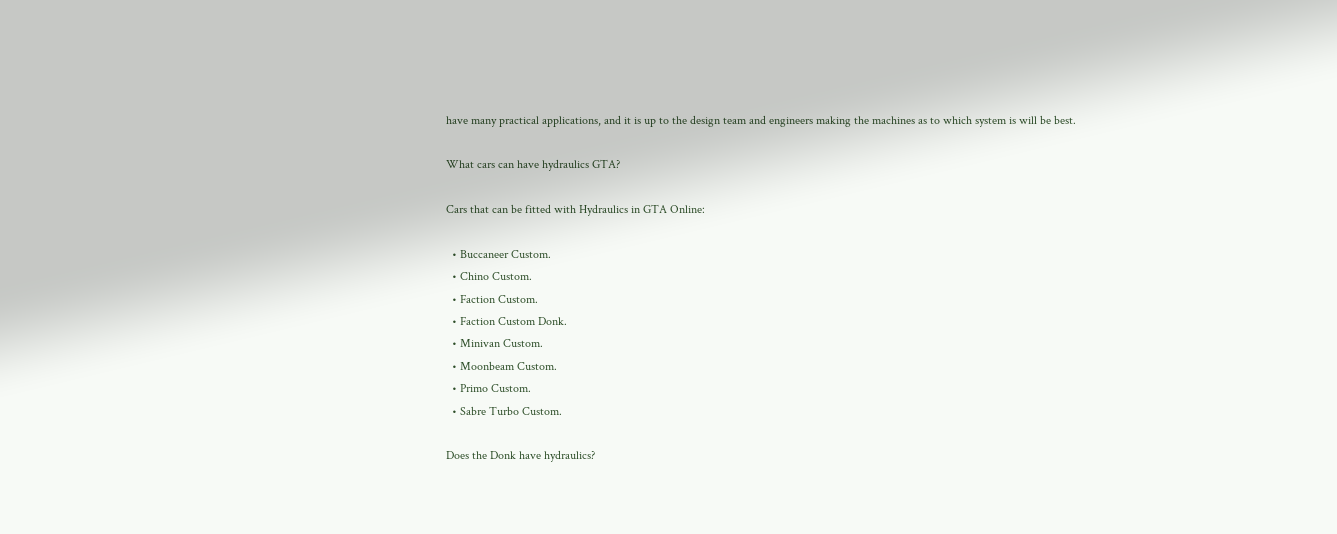have many practical applications, and it is up to the design team and engineers making the machines as to which system is will be best.

What cars can have hydraulics GTA?

Cars that can be fitted with Hydraulics in GTA Online:

  • Buccaneer Custom.
  • Chino Custom.
  • Faction Custom.
  • Faction Custom Donk.
  • Minivan Custom.
  • Moonbeam Custom.
  • Primo Custom.
  • Sabre Turbo Custom.

Does the Donk have hydraulics?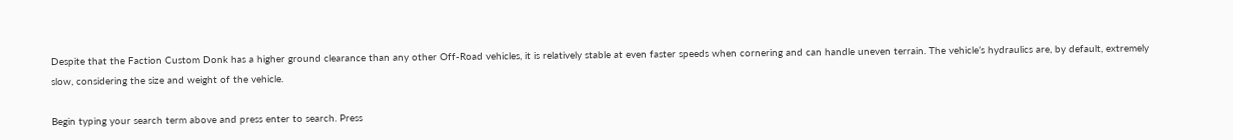Despite that the Faction Custom Donk has a higher ground clearance than any other Off-Road vehicles, it is relatively stable at even faster speeds when cornering and can handle uneven terrain. The vehicle’s hydraulics are, by default, extremely slow, considering the size and weight of the vehicle.

Begin typing your search term above and press enter to search. Press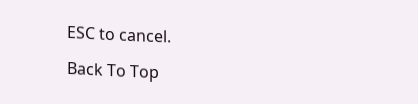ESC to cancel.

Back To Top